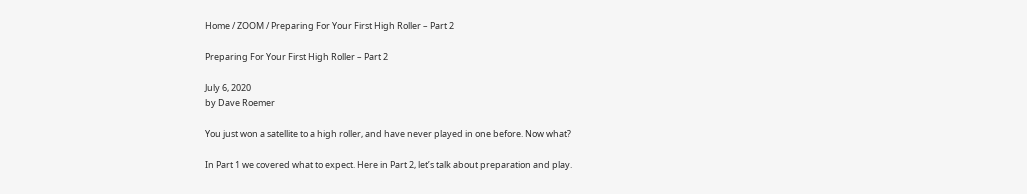Home / ZOOM / Preparing For Your First High Roller – Part 2

Preparing For Your First High Roller – Part 2

July 6, 2020
by Dave Roemer

You just won a satellite to a high roller, and have never played in one before. Now what?

In Part 1 we covered what to expect. Here in Part 2, let’s talk about preparation and play.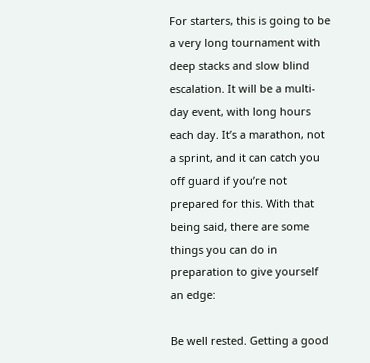For starters, this is going to be a very long tournament with deep stacks and slow blind escalation. It will be a multi-day event, with long hours each day. It’s a marathon, not a sprint, and it can catch you off guard if you’re not prepared for this. With that being said, there are some things you can do in preparation to give yourself an edge:

Be well rested. Getting a good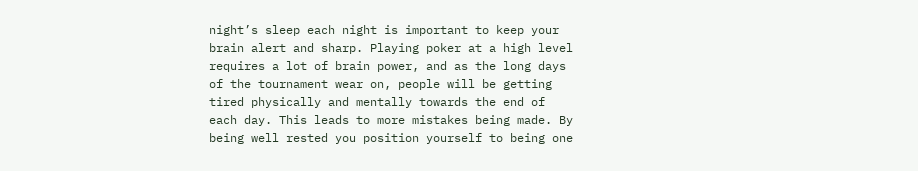night’s sleep each night is important to keep your brain alert and sharp. Playing poker at a high level requires a lot of brain power, and as the long days of the tournament wear on, people will be getting tired physically and mentally towards the end of each day. This leads to more mistakes being made. By being well rested you position yourself to being one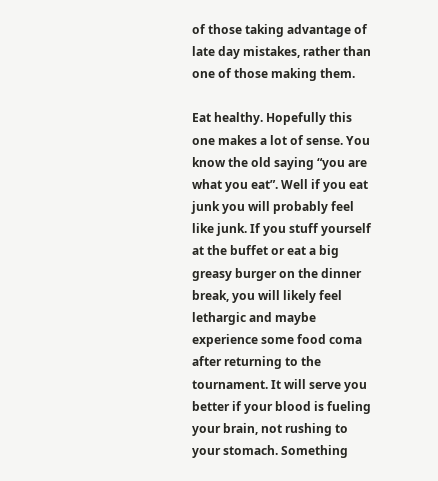of those taking advantage of late day mistakes, rather than one of those making them.

Eat healthy. Hopefully this one makes a lot of sense. You know the old saying “you are what you eat”. Well if you eat junk you will probably feel like junk. If you stuff yourself at the buffet or eat a big greasy burger on the dinner break, you will likely feel lethargic and maybe experience some food coma after returning to the tournament. It will serve you better if your blood is fueling your brain, not rushing to your stomach. Something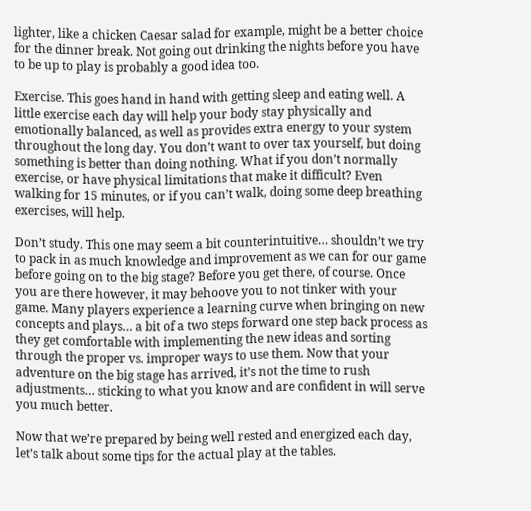lighter, like a chicken Caesar salad for example, might be a better choice for the dinner break. Not going out drinking the nights before you have to be up to play is probably a good idea too.

Exercise. This goes hand in hand with getting sleep and eating well. A little exercise each day will help your body stay physically and emotionally balanced, as well as provides extra energy to your system throughout the long day. You don’t want to over tax yourself, but doing something is better than doing nothing. What if you don’t normally exercise, or have physical limitations that make it difficult? Even walking for 15 minutes, or if you can’t walk, doing some deep breathing exercises, will help.

Don’t study. This one may seem a bit counterintuitive… shouldn’t we try to pack in as much knowledge and improvement as we can for our game before going on to the big stage? Before you get there, of course. Once you are there however, it may behoove you to not tinker with your game. Many players experience a learning curve when bringing on new concepts and plays… a bit of a two steps forward one step back process as they get comfortable with implementing the new ideas and sorting through the proper vs. improper ways to use them. Now that your adventure on the big stage has arrived, it’s not the time to rush adjustments… sticking to what you know and are confident in will serve you much better.

Now that we’re prepared by being well rested and energized each day, let’s talk about some tips for the actual play at the tables.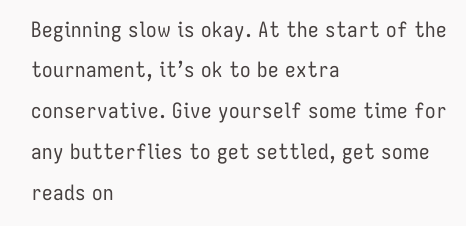Beginning slow is okay. At the start of the tournament, it’s ok to be extra conservative. Give yourself some time for any butterflies to get settled, get some reads on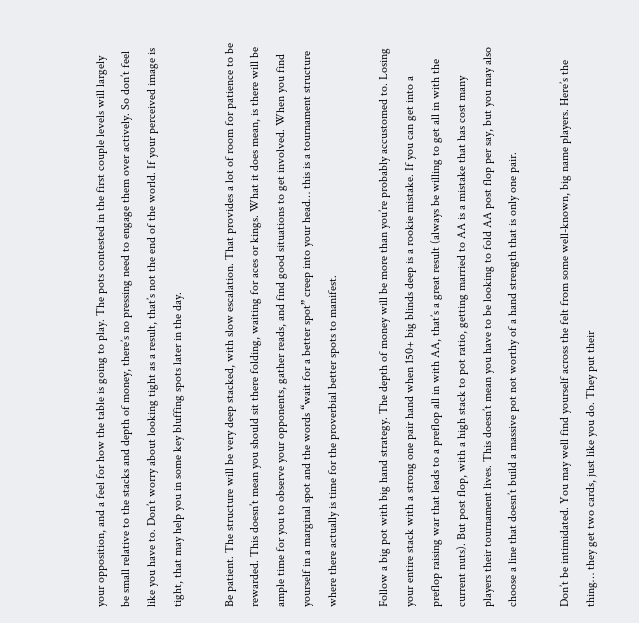your opposition, and a feel for how the table is going to play. The pots contested in the first couple levels will largely be small relative to the stacks and depth of money, there’s no pressing need to engage them over actively. So don’t feel like you have to. Don’t worry about looking tight as a result, that’s not the end of the world. If your perceived image is tight, that may help you in some key bluffing spots later in the day.

Be patient. The structure will be very deep stacked, with slow escalation. That provides a lot of room for patience to be rewarded. This doesn’t mean you should sit there folding, waiting for aces or kings. What it does mean, is there will be ample time for you to observe your opponents, gather reads, and find good situations to get involved. When you find yourself in a marginal spot and the words “wait for a better spot” creep into your head… this is a tournament structure where there actually is time for the proverbial better spots to manifest.

Follow a big pot with big hand strategy. The depth of money will be more than you’re probably accustomed to. Losing your entire stack with a strong one pair hand when 150+ big blinds deep is a rookie mistake. If you can get into a preflop raising war that leads to a preflop all in with AA, that’s a great result (always be willing to get all in with the current nuts). But post flop, with a high stack to pot ratio, getting married to AA is a mistake that has cost many players their tournament lives. This doesn’t mean you have to be looking to fold AA post flop per say, but you may also choose a line that doesn’t build a massive pot not worthy of a hand strength that is only one pair.

Don’t be intimidated. You may well find yourself across the felt from some well-known, big name players. Here’s the thing… they get two cards, just like you do. They put their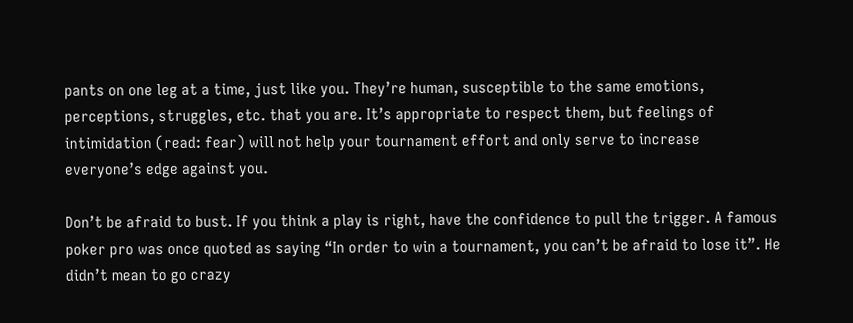pants on one leg at a time, just like you. They’re human, susceptible to the same emotions, perceptions, struggles, etc. that you are. It’s appropriate to respect them, but feelings of intimidation (read: fear) will not help your tournament effort and only serve to increase everyone’s edge against you.

Don’t be afraid to bust. If you think a play is right, have the confidence to pull the trigger. A famous poker pro was once quoted as saying “In order to win a tournament, you can’t be afraid to lose it”. He didn’t mean to go crazy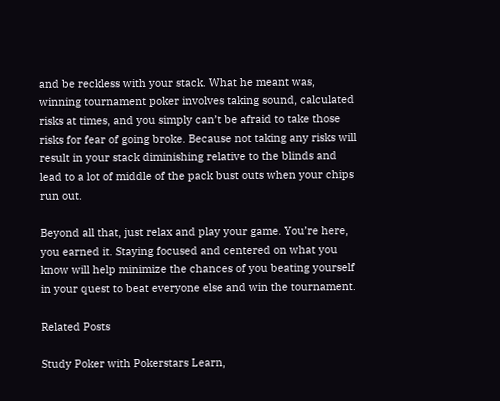and be reckless with your stack. What he meant was, winning tournament poker involves taking sound, calculated risks at times, and you simply can’t be afraid to take those risks for fear of going broke. Because not taking any risks will result in your stack diminishing relative to the blinds and lead to a lot of middle of the pack bust outs when your chips run out.

Beyond all that, just relax and play your game. You’re here, you earned it. Staying focused and centered on what you know will help minimize the chances of you beating yourself in your quest to beat everyone else and win the tournament.

Related Posts

Study Poker with Pokerstars Learn,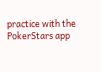practice with the PokerStars app